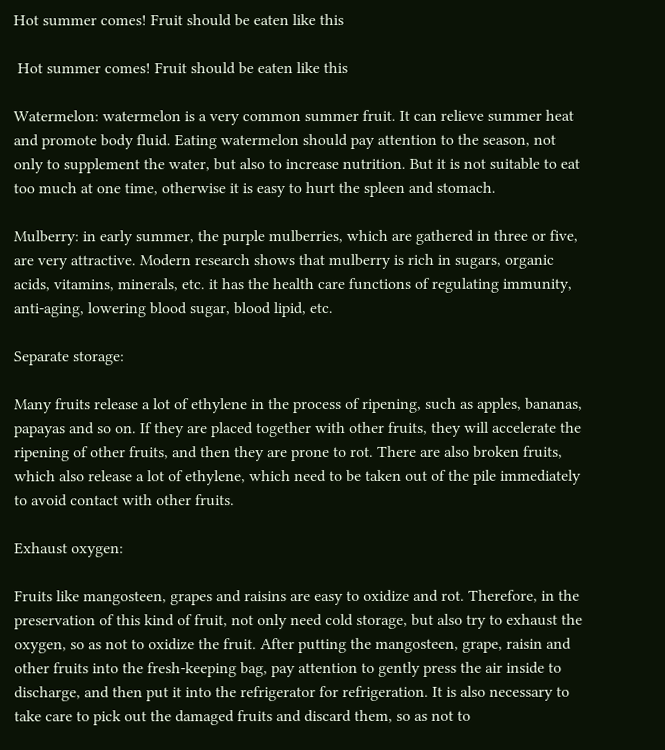Hot summer comes! Fruit should be eaten like this

 Hot summer comes! Fruit should be eaten like this

Watermelon: watermelon is a very common summer fruit. It can relieve summer heat and promote body fluid. Eating watermelon should pay attention to the season, not only to supplement the water, but also to increase nutrition. But it is not suitable to eat too much at one time, otherwise it is easy to hurt the spleen and stomach.

Mulberry: in early summer, the purple mulberries, which are gathered in three or five, are very attractive. Modern research shows that mulberry is rich in sugars, organic acids, vitamins, minerals, etc. it has the health care functions of regulating immunity, anti-aging, lowering blood sugar, blood lipid, etc.

Separate storage:

Many fruits release a lot of ethylene in the process of ripening, such as apples, bananas, papayas and so on. If they are placed together with other fruits, they will accelerate the ripening of other fruits, and then they are prone to rot. There are also broken fruits, which also release a lot of ethylene, which need to be taken out of the pile immediately to avoid contact with other fruits.

Exhaust oxygen:

Fruits like mangosteen, grapes and raisins are easy to oxidize and rot. Therefore, in the preservation of this kind of fruit, not only need cold storage, but also try to exhaust the oxygen, so as not to oxidize the fruit. After putting the mangosteen, grape, raisin and other fruits into the fresh-keeping bag, pay attention to gently press the air inside to discharge, and then put it into the refrigerator for refrigeration. It is also necessary to take care to pick out the damaged fruits and discard them, so as not to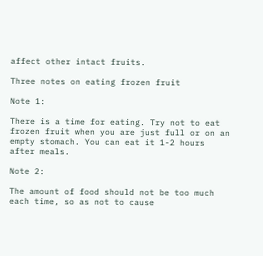affect other intact fruits.

Three notes on eating frozen fruit

Note 1:

There is a time for eating. Try not to eat frozen fruit when you are just full or on an empty stomach. You can eat it 1-2 hours after meals.

Note 2:

The amount of food should not be too much each time, so as not to cause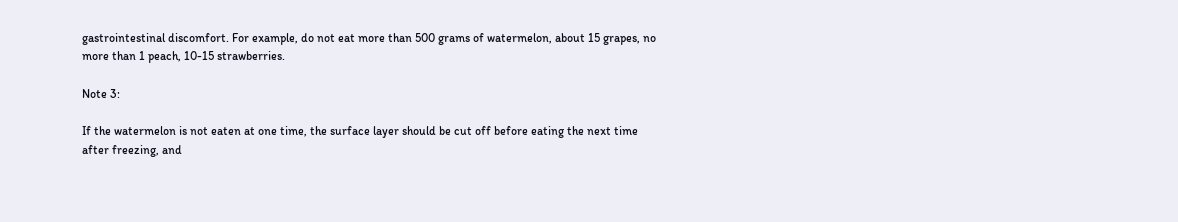gastrointestinal discomfort. For example, do not eat more than 500 grams of watermelon, about 15 grapes, no more than 1 peach, 10-15 strawberries.

Note 3:

If the watermelon is not eaten at one time, the surface layer should be cut off before eating the next time after freezing, and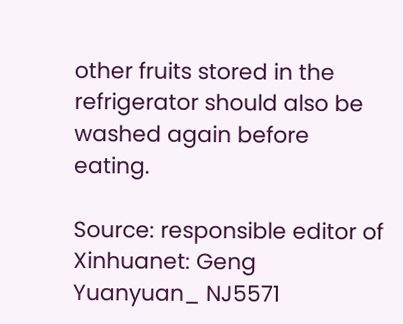other fruits stored in the refrigerator should also be washed again before eating.

Source: responsible editor of Xinhuanet: Geng Yuanyuan_ NJ5571